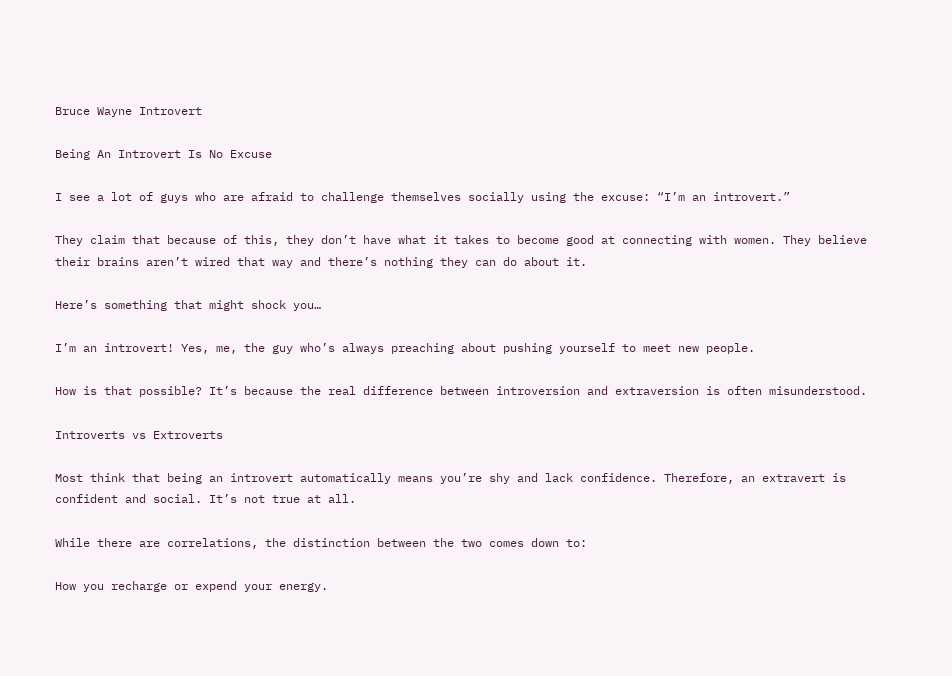Bruce Wayne Introvert

Being An Introvert Is No Excuse

I see a lot of guys who are afraid to challenge themselves socially using the excuse: “I’m an introvert.”

They claim that because of this, they don’t have what it takes to become good at connecting with women. They believe their brains aren’t wired that way and there’s nothing they can do about it.

Here’s something that might shock you…

I’m an introvert! Yes, me, the guy who’s always preaching about pushing yourself to meet new people.

How is that possible? It’s because the real difference between introversion and extraversion is often misunderstood.

Introverts vs Extroverts

Most think that being an introvert automatically means you’re shy and lack confidence. Therefore, an extravert is confident and social. It’s not true at all.

While there are correlations, the distinction between the two comes down to:

How you recharge or expend your energy.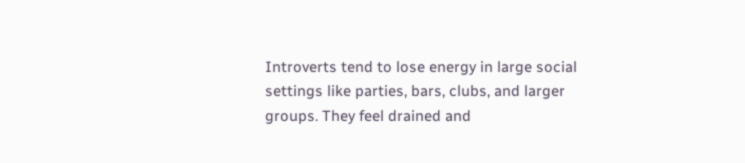Introverts tend to lose energy in large social settings like parties, bars, clubs, and larger groups. They feel drained and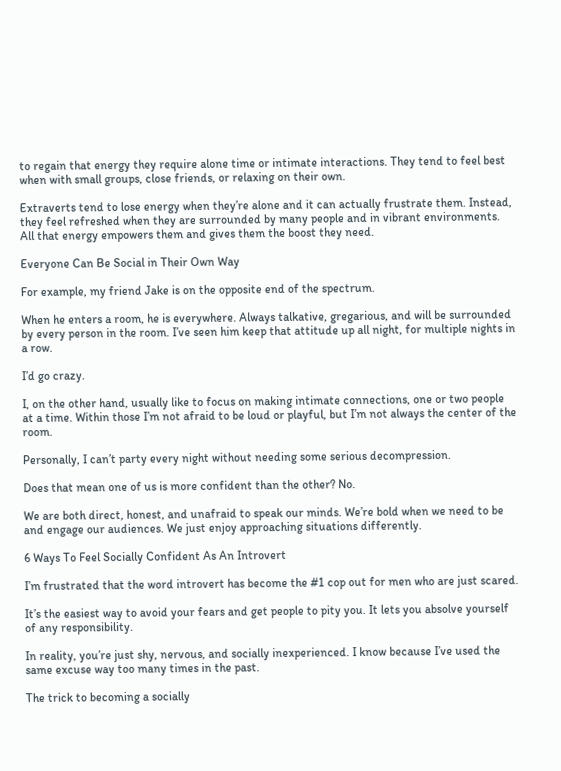to regain that energy they require alone time or intimate interactions. They tend to feel best when with small groups, close friends, or relaxing on their own.

Extraverts tend to lose energy when they’re alone and it can actually frustrate them. Instead, they feel refreshed when they are surrounded by many people and in vibrant environments. All that energy empowers them and gives them the boost they need.

Everyone Can Be Social in Their Own Way

For example, my friend Jake is on the opposite end of the spectrum.

When he enters a room, he is everywhere. Always talkative, gregarious, and will be surrounded by every person in the room. I’ve seen him keep that attitude up all night, for multiple nights in a row.

I’d go crazy.

I, on the other hand, usually like to focus on making intimate connections, one or two people at a time. Within those I’m not afraid to be loud or playful, but I’m not always the center of the room.

Personally, I can’t party every night without needing some serious decompression.

Does that mean one of us is more confident than the other? No.

We are both direct, honest, and unafraid to speak our minds. We’re bold when we need to be and engage our audiences. We just enjoy approaching situations differently.

6 Ways To Feel Socially Confident As An Introvert

I’m frustrated that the word introvert has become the #1 cop out for men who are just scared.

It’s the easiest way to avoid your fears and get people to pity you. It lets you absolve yourself of any responsibility.

In reality, you’re just shy, nervous, and socially inexperienced. I know because I’ve used the same excuse way too many times in the past.

The trick to becoming a socially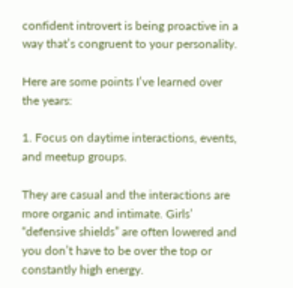confident introvert is being proactive in a way that’s congruent to your personality.

Here are some points I’ve learned over the years:

1. Focus on daytime interactions, events, and meetup groups.

They are casual and the interactions are more organic and intimate. Girls’ “defensive shields” are often lowered and you don’t have to be over the top or constantly high energy.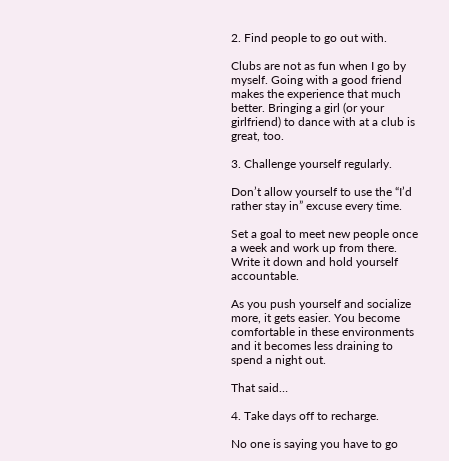2. Find people to go out with.

Clubs are not as fun when I go by myself. Going with a good friend makes the experience that much better. Bringing a girl (or your girlfriend) to dance with at a club is great, too.

3. Challenge yourself regularly.

Don’t allow yourself to use the “I’d rather stay in” excuse every time.

Set a goal to meet new people once a week and work up from there. Write it down and hold yourself accountable.

As you push yourself and socialize more, it gets easier. You become comfortable in these environments and it becomes less draining to spend a night out.

That said…

4. Take days off to recharge.

No one is saying you have to go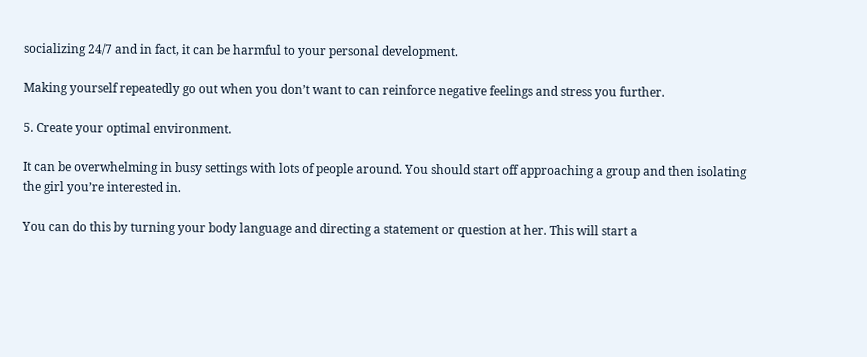socializing 24/7 and in fact, it can be harmful to your personal development.

Making yourself repeatedly go out when you don’t want to can reinforce negative feelings and stress you further.

5. Create your optimal environment.

It can be overwhelming in busy settings with lots of people around. You should start off approaching a group and then isolating the girl you’re interested in.

You can do this by turning your body language and directing a statement or question at her. This will start a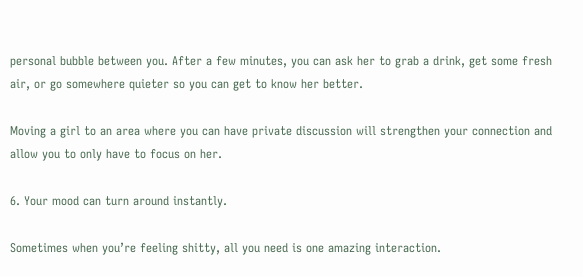personal bubble between you. After a few minutes, you can ask her to grab a drink, get some fresh air, or go somewhere quieter so you can get to know her better.

Moving a girl to an area where you can have private discussion will strengthen your connection and allow you to only have to focus on her.

6. Your mood can turn around instantly.

Sometimes when you’re feeling shitty, all you need is one amazing interaction.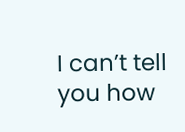I can’t tell you how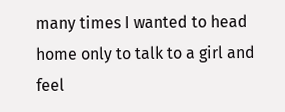many times I wanted to head home only to talk to a girl and feel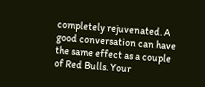completely rejuvenated. A good conversation can have the same effect as a couple of Red Bulls. Your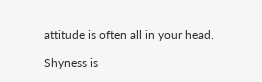attitude is often all in your head.

Shyness is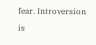fear. Introversion is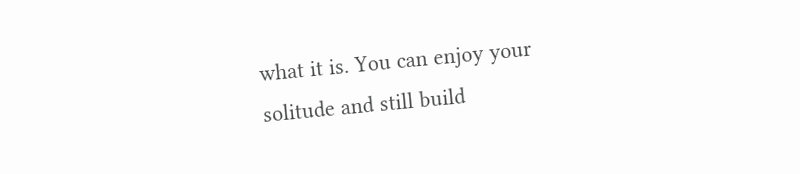what it is. You can enjoy your solitude and still build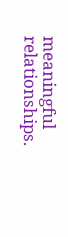meaningful relationships.